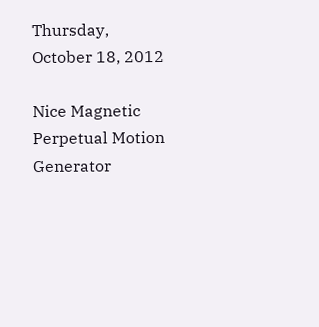Thursday, October 18, 2012

Nice Magnetic Perpetual Motion Generator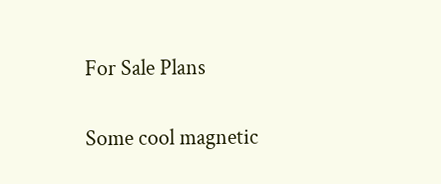For Sale Plans

Some cool magnetic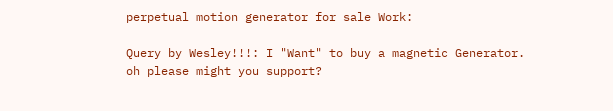perpetual motion generator for sale Work:

Query by Wesley!!!: I "Want" to buy a magnetic Generator. oh please might you support?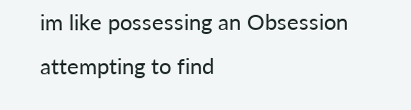im like possessing an Obsession attempting to find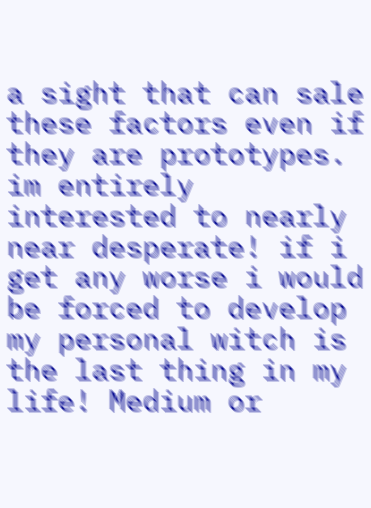a sight that can sale these factors even if they are prototypes. im entirely interested to nearly near desperate! if i get any worse i would be forced to develop my personal witch is the last thing in my life! Medium or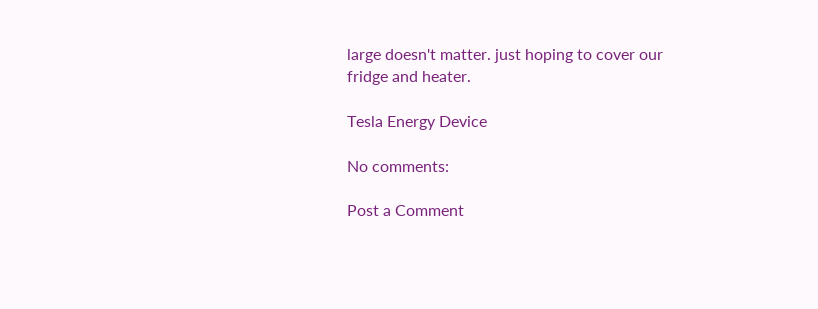large doesn't matter. just hoping to cover our fridge and heater.

Tesla Energy Device

No comments:

Post a Comment